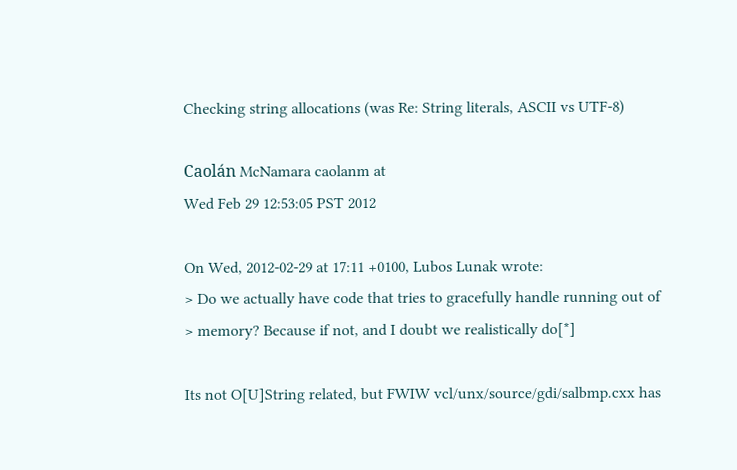Checking string allocations (was Re: String literals, ASCII vs UTF-8)

Caolán McNamara caolanm at
Wed Feb 29 12:53:05 PST 2012

On Wed, 2012-02-29 at 17:11 +0100, Lubos Lunak wrote:
> Do we actually have code that tries to gracefully handle running out of
> memory? Because if not, and I doubt we realistically do[*]

Its not O[U]String related, but FWIW vcl/unx/source/gdi/salbmp.cxx has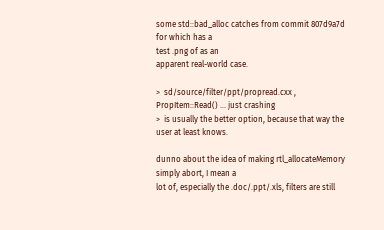some std::bad_alloc catches from commit 807d9a7d for which has a
test .png of as an
apparent real-world case.

>  sd/source/filter/ppt/propread.cxx , PropItem::Read() ... just crashing
>  is usually the better option, because that way the user at least knows.

dunno about the idea of making rtl_allocateMemory simply abort, I mean a
lot of, especially the .doc/.ppt/.xls, filters are still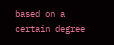based on a
certain degree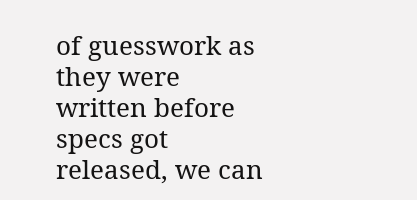of guesswork as they were written before specs got
released, we can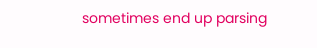sometimes end up parsing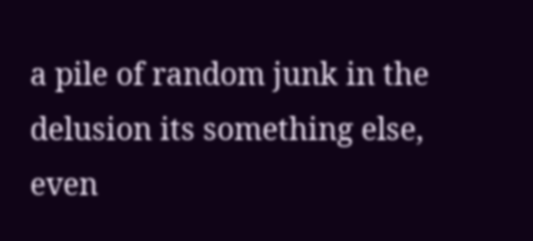a pile of random junk in the
delusion its something else, even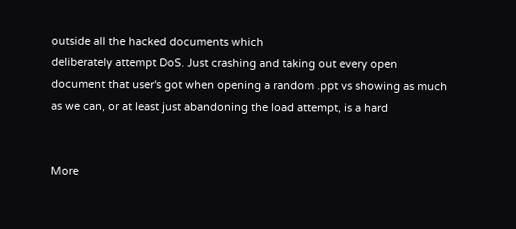outside all the hacked documents which
deliberately attempt DoS. Just crashing and taking out every open
document that user's got when opening a random .ppt vs showing as much
as we can, or at least just abandoning the load attempt, is a hard


More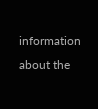information about the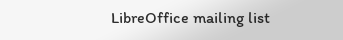LibreOffice mailing list